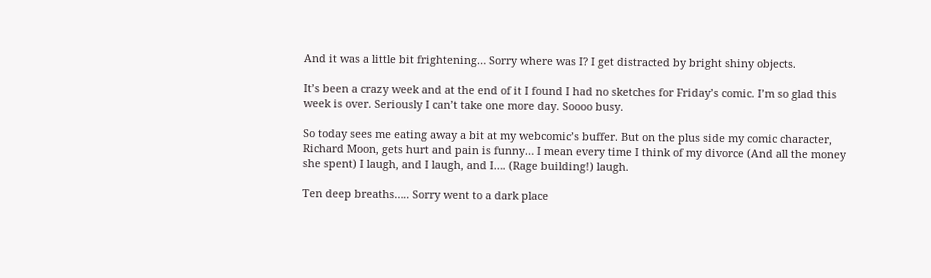And it was a little bit frightening… Sorry where was I? I get distracted by bright shiny objects.

It’s been a crazy week and at the end of it I found I had no sketches for Friday’s comic. I’m so glad this week is over. Seriously I can’t take one more day. Soooo busy.

So today sees me eating away a bit at my webcomic’s buffer. But on the plus side my comic character, Richard Moon, gets hurt and pain is funny… I mean every time I think of my divorce (And all the money she spent) I laugh, and I laugh, and I…. (Rage building!) laugh.

Ten deep breaths….. Sorry went to a dark place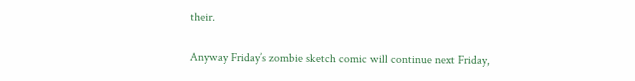their.

Anyway Friday’s zombie sketch comic will continue next Friday,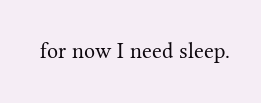for now I need sleep.